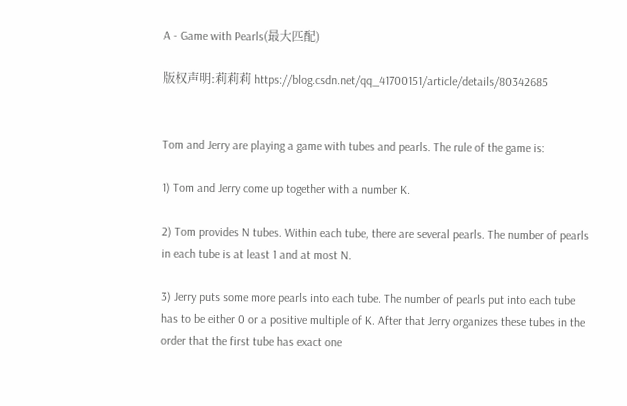A - Game with Pearls(最大匹配)

版权声明:莉莉莉 https://blog.csdn.net/qq_41700151/article/details/80342685


Tom and Jerry are playing a game with tubes and pearls. The rule of the game is:

1) Tom and Jerry come up together with a number K.

2) Tom provides N tubes. Within each tube, there are several pearls. The number of pearls in each tube is at least 1 and at most N.

3) Jerry puts some more pearls into each tube. The number of pearls put into each tube has to be either 0 or a positive multiple of K. After that Jerry organizes these tubes in the order that the first tube has exact one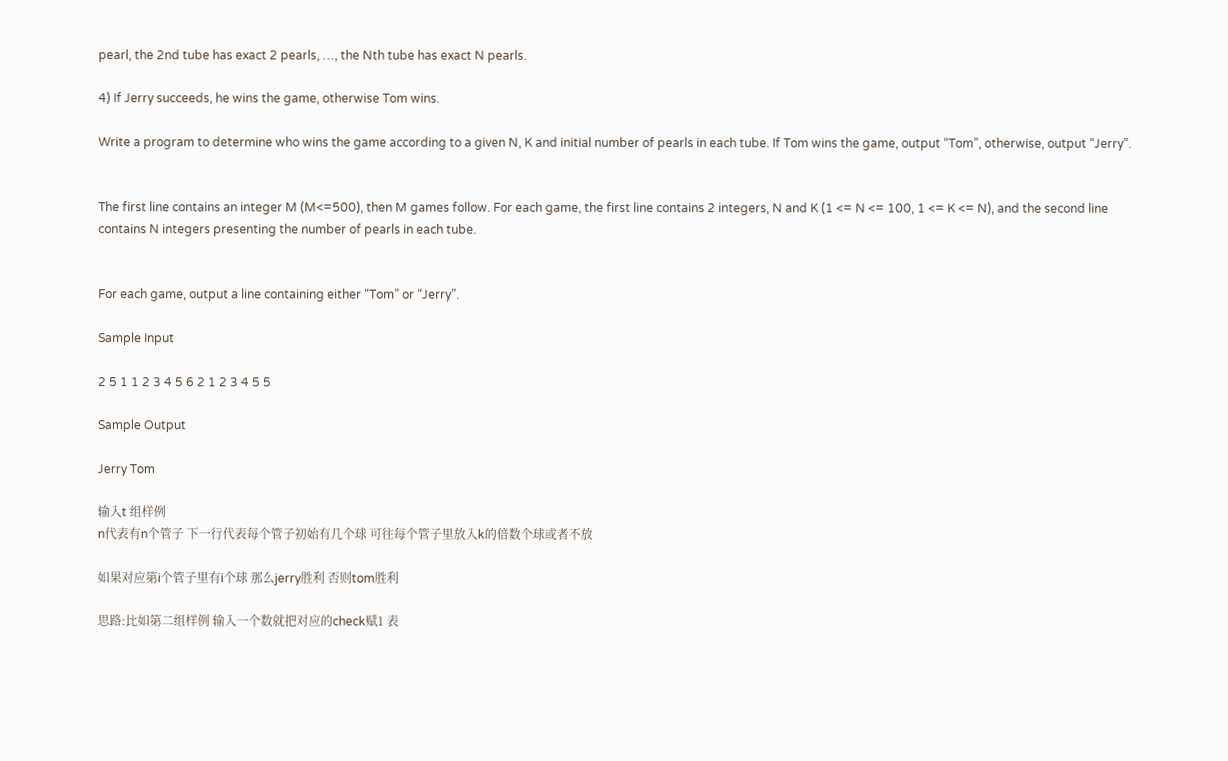pearl, the 2nd tube has exact 2 pearls, …, the Nth tube has exact N pearls.

4) If Jerry succeeds, he wins the game, otherwise Tom wins.

Write a program to determine who wins the game according to a given N, K and initial number of pearls in each tube. If Tom wins the game, output “Tom”, otherwise, output “Jerry”.


The first line contains an integer M (M<=500), then M games follow. For each game, the first line contains 2 integers, N and K (1 <= N <= 100, 1 <= K <= N), and the second line contains N integers presenting the number of pearls in each tube.


For each game, output a line containing either “Tom” or “Jerry”.

Sample Input

2 5 1 1 2 3 4 5 6 2 1 2 3 4 5 5

Sample Output

Jerry Tom

输入t 组样例
n代表有n个管子 下一行代表每个管子初始有几个球 可往每个管子里放入k的倍数个球或者不放

如果对应第i个管子里有i个球 那么jerry胜利 否则tom胜利

思路:比如第二组样例 输入一个数就把对应的check赋1 表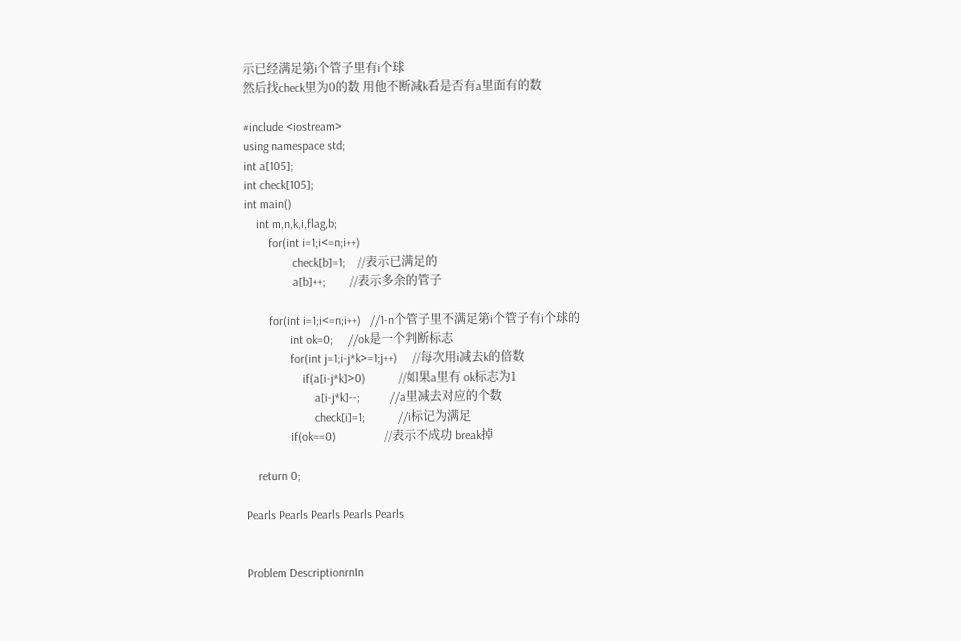示已经满足第i个管子里有i个球
然后找check里为0的数 用他不断减k看是否有a里面有的数

#include <iostream>
using namespace std;
int a[105];
int check[105];
int main()
    int m,n,k,i,flag,b;
        for(int i=1;i<=n;i++)
                check[b]=1;    //表示已满足的
                a[b]++;        //表示多余的管子

        for(int i=1;i<=n;i++)   //1-n个管子里不满足第i个管子有i个球的
               int ok=0;     //ok是一个判断标志
               for(int j=1;i-j*k>=1;j++)     //每次用i减去k的倍数
                   if(a[i-j*k]>0)           //如果a里有 ok标志为1
                       a[i-j*k]--;          //a里减去对应的个数
                       check[i]=1;           //i标记为满足
               if(ok==0)                //表示不成功 break掉

    return 0;

Pearls Pearls Pearls Pearls Pearls


Problem DescriptionrnIn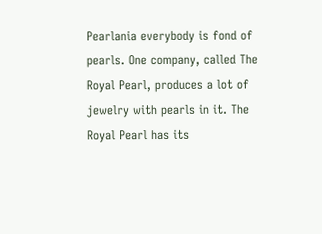Pearlania everybody is fond of pearls. One company, called The Royal Pearl, produces a lot of jewelry with pearls in it. The Royal Pearl has its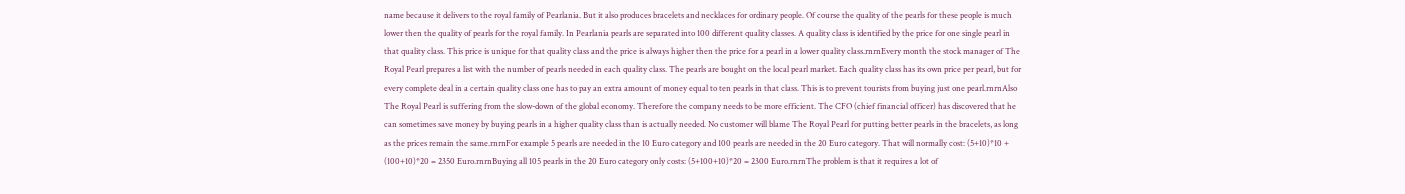name because it delivers to the royal family of Pearlania. But it also produces bracelets and necklaces for ordinary people. Of course the quality of the pearls for these people is much lower then the quality of pearls for the royal family. In Pearlania pearls are separated into 100 different quality classes. A quality class is identified by the price for one single pearl in that quality class. This price is unique for that quality class and the price is always higher then the price for a pearl in a lower quality class.rnrnEvery month the stock manager of The Royal Pearl prepares a list with the number of pearls needed in each quality class. The pearls are bought on the local pearl market. Each quality class has its own price per pearl, but for every complete deal in a certain quality class one has to pay an extra amount of money equal to ten pearls in that class. This is to prevent tourists from buying just one pearl.rnrnAlso The Royal Pearl is suffering from the slow-down of the global economy. Therefore the company needs to be more efficient. The CFO (chief financial officer) has discovered that he can sometimes save money by buying pearls in a higher quality class than is actually needed. No customer will blame The Royal Pearl for putting better pearls in the bracelets, as long as the prices remain the same.rnrnFor example 5 pearls are needed in the 10 Euro category and 100 pearls are needed in the 20 Euro category. That will normally cost: (5+10)*10 + (100+10)*20 = 2350 Euro.rnrnBuying all 105 pearls in the 20 Euro category only costs: (5+100+10)*20 = 2300 Euro.rnrnThe problem is that it requires a lot of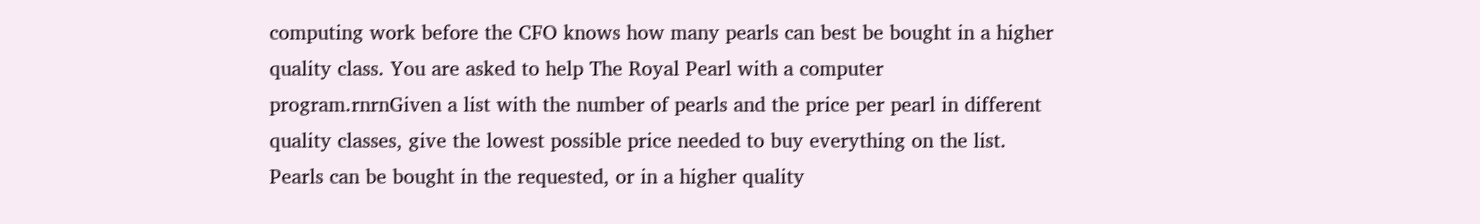computing work before the CFO knows how many pearls can best be bought in a higher quality class. You are asked to help The Royal Pearl with a computer program.rnrnGiven a list with the number of pearls and the price per pearl in different quality classes, give the lowest possible price needed to buy everything on the list. Pearls can be bought in the requested, or in a higher quality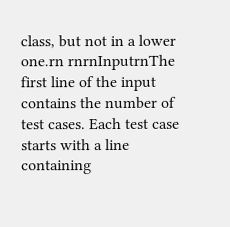class, but not in a lower one.rn rnrnInputrnThe first line of the input contains the number of test cases. Each test case starts with a line containing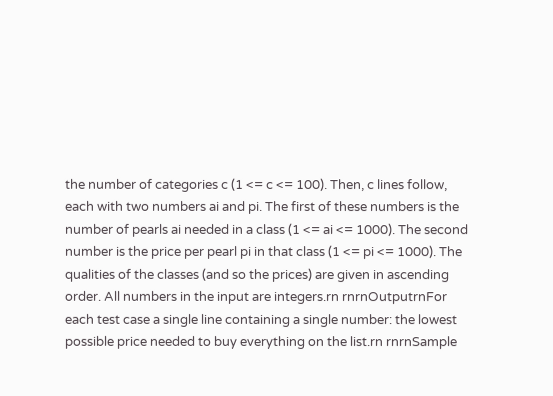the number of categories c (1 <= c <= 100). Then, c lines follow, each with two numbers ai and pi. The first of these numbers is the number of pearls ai needed in a class (1 <= ai <= 1000). The second number is the price per pearl pi in that class (1 <= pi <= 1000). The qualities of the classes (and so the prices) are given in ascending order. All numbers in the input are integers.rn rnrnOutputrnFor each test case a single line containing a single number: the lowest possible price needed to buy everything on the list.rn rnrnSample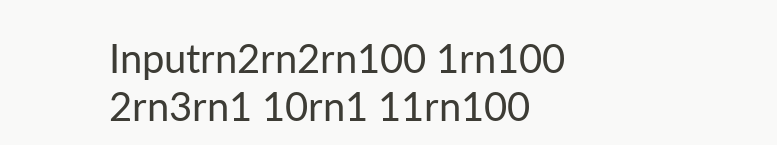Inputrn2rn2rn100 1rn100 2rn3rn1 10rn1 11rn100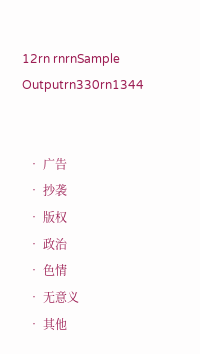12rn rnrnSample Outputrn330rn1344


  • 广告
  • 抄袭
  • 版权
  • 政治
  • 色情
  • 无意义
  • 其他